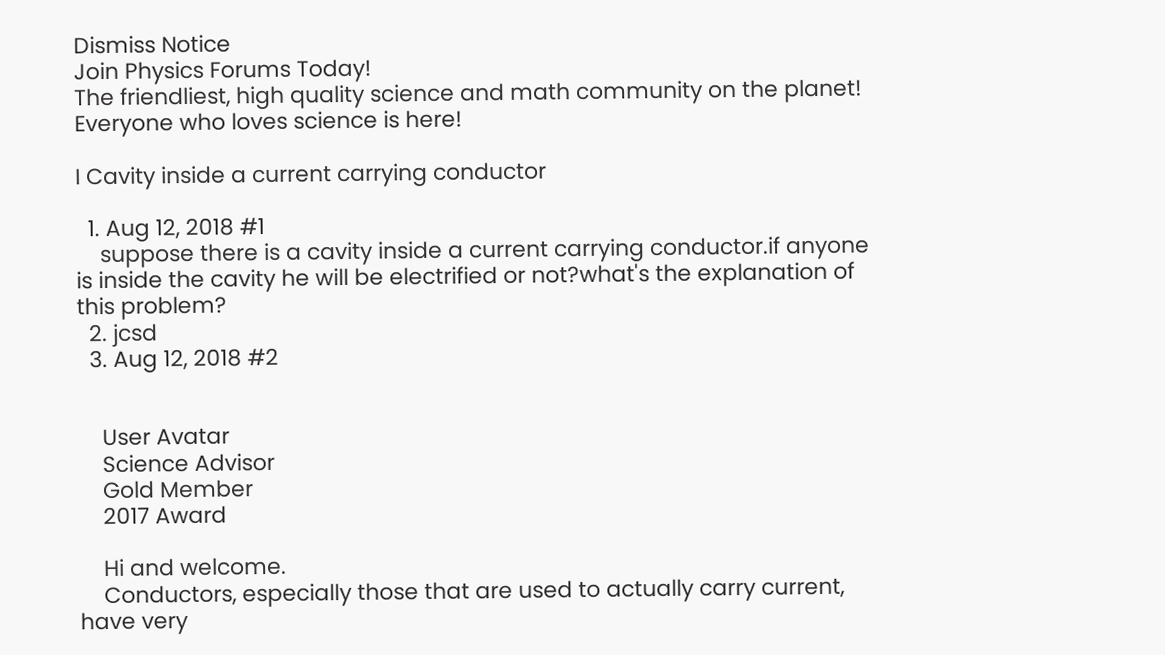Dismiss Notice
Join Physics Forums Today!
The friendliest, high quality science and math community on the planet! Everyone who loves science is here!

I Cavity inside a current carrying conductor

  1. Aug 12, 2018 #1
    suppose there is a cavity inside a current carrying conductor.if anyone is inside the cavity he will be electrified or not?what's the explanation of this problem?
  2. jcsd
  3. Aug 12, 2018 #2


    User Avatar
    Science Advisor
    Gold Member
    2017 Award

    Hi and welcome.
    Conductors, especially those that are used to actually carry current, have very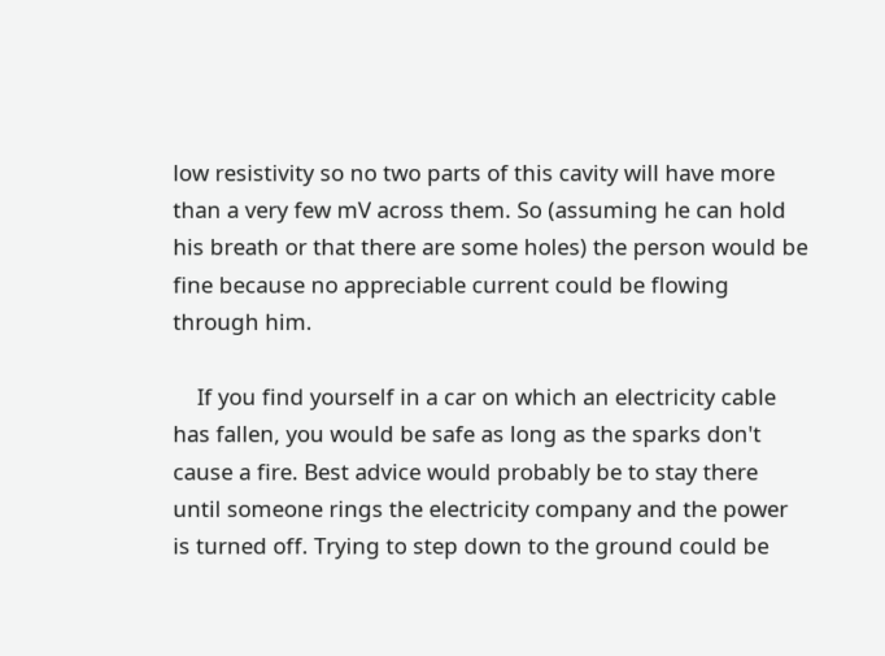low resistivity so no two parts of this cavity will have more than a very few mV across them. So (assuming he can hold his breath or that there are some holes) the person would be fine because no appreciable current could be flowing through him.

    If you find yourself in a car on which an electricity cable has fallen, you would be safe as long as the sparks don't cause a fire. Best advice would probably be to stay there until someone rings the electricity company and the power is turned off. Trying to step down to the ground could be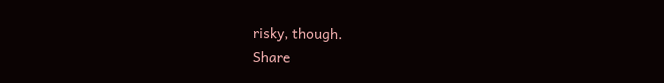risky, though.
Share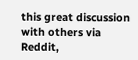this great discussion with others via Reddit,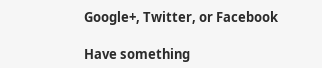Google+, Twitter, or Facebook

Have something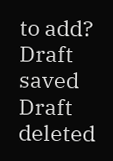to add?
Draft saved Draft deleted